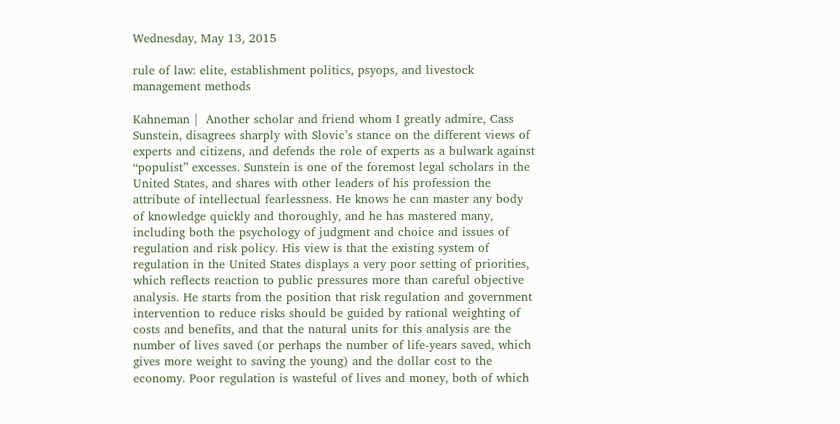Wednesday, May 13, 2015

rule of law: elite, establishment politics, psyops, and livestock management methods

Kahneman |  Another scholar and friend whom I greatly admire, Cass Sunstein, disagrees sharply with Slovic’s stance on the different views of experts and citizens, and defends the role of experts as a bulwark against “populist” excesses. Sunstein is one of the foremost legal scholars in the United States, and shares with other leaders of his profession the attribute of intellectual fearlessness. He knows he can master any body of knowledge quickly and thoroughly, and he has mastered many, including both the psychology of judgment and choice and issues of regulation and risk policy. His view is that the existing system of regulation in the United States displays a very poor setting of priorities, which reflects reaction to public pressures more than careful objective analysis. He starts from the position that risk regulation and government intervention to reduce risks should be guided by rational weighting of costs and benefits, and that the natural units for this analysis are the number of lives saved (or perhaps the number of life-years saved, which gives more weight to saving the young) and the dollar cost to the economy. Poor regulation is wasteful of lives and money, both of which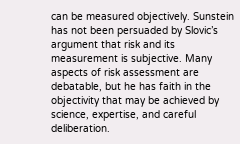can be measured objectively. Sunstein has not been persuaded by Slovic’s argument that risk and its measurement is subjective. Many aspects of risk assessment are debatable, but he has faith in the objectivity that may be achieved by science, expertise, and careful deliberation.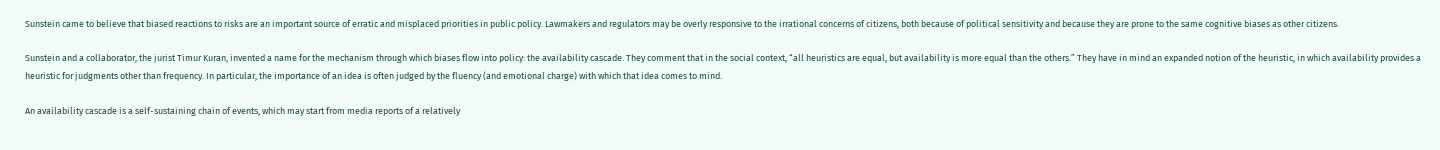Sunstein came to believe that biased reactions to risks are an important source of erratic and misplaced priorities in public policy. Lawmakers and regulators may be overly responsive to the irrational concerns of citizens, both because of political sensitivity and because they are prone to the same cognitive biases as other citizens.

Sunstein and a collaborator, the jurist Timur Kuran, invented a name for the mechanism through which biases flow into policy: the availability cascade. They comment that in the social context, “all heuristics are equal, but availability is more equal than the others.” They have in mind an expanded notion of the heuristic, in which availability provides a heuristic for judgments other than frequency. In particular, the importance of an idea is often judged by the fluency (and emotional charge) with which that idea comes to mind.

An availability cascade is a self-sustaining chain of events, which may start from media reports of a relatively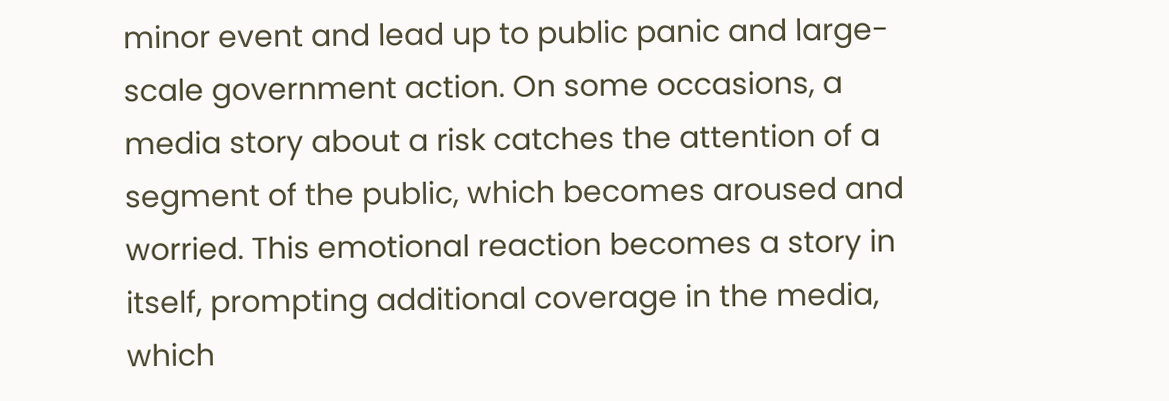minor event and lead up to public panic and large-scale government action. On some occasions, a media story about a risk catches the attention of a segment of the public, which becomes aroused and worried. This emotional reaction becomes a story in itself, prompting additional coverage in the media, which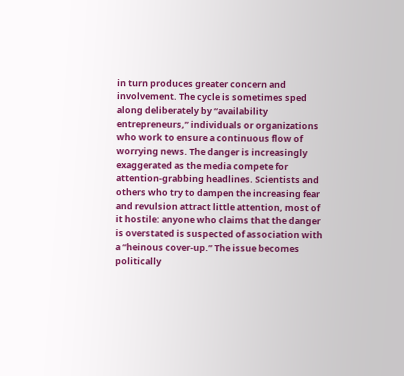in turn produces greater concern and involvement. The cycle is sometimes sped along deliberately by “availability entrepreneurs,” individuals or organizations who work to ensure a continuous flow of worrying news. The danger is increasingly exaggerated as the media compete for attention-grabbing headlines. Scientists and others who try to dampen the increasing fear and revulsion attract little attention, most of it hostile: anyone who claims that the danger is overstated is suspected of association with a “heinous cover-up.” The issue becomes politically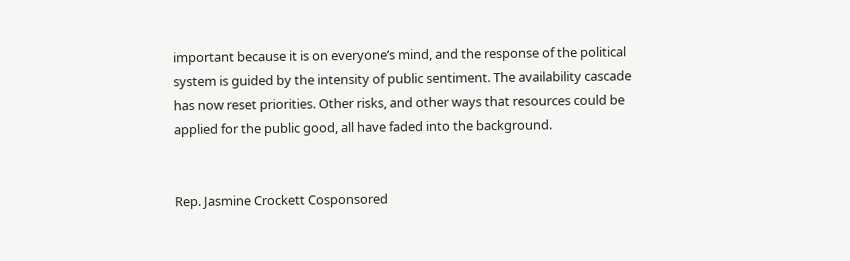important because it is on everyone’s mind, and the response of the political system is guided by the intensity of public sentiment. The availability cascade has now reset priorities. Other risks, and other ways that resources could be applied for the public good, all have faded into the background.


Rep. Jasmine Crockett Cosponsored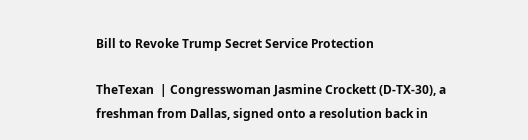Bill to Revoke Trump Secret Service Protection

TheTexan  | Congresswoman Jasmine Crockett (D-TX-30), a freshman from Dallas, signed onto a resolution back in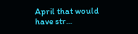April that would have str...